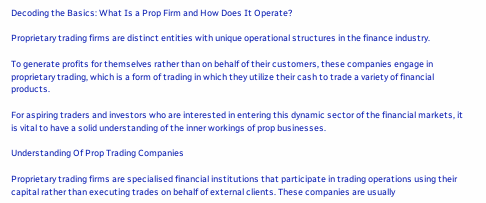Decoding the Basics: What Is a Prop Firm and How Does It Operate?

Proprietary trading firms are distinct entities with unique operational structures in the finance industry.

To generate profits for themselves rather than on behalf of their customers, these companies engage in proprietary trading, which is a form of trading in which they utilize their cash to trade a variety of financial products.

For aspiring traders and investors who are interested in entering this dynamic sector of the financial markets, it is vital to have a solid understanding of the inner workings of prop businesses.

Understanding Of Prop Trading Companies

Proprietary trading firms are specialised financial institutions that participate in trading operations using their capital rather than executing trades on behalf of external clients. These companies are usually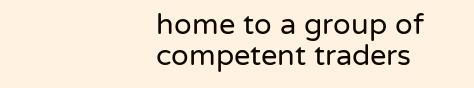home to a group of competent traders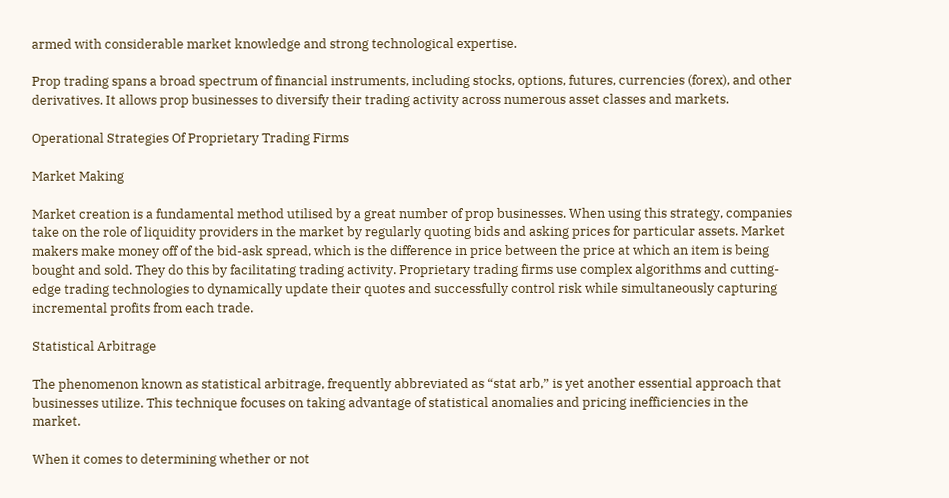armed with considerable market knowledge and strong technological expertise.

Prop trading spans a broad spectrum of financial instruments, including stocks, options, futures, currencies (forex), and other derivatives. It allows prop businesses to diversify their trading activity across numerous asset classes and markets.

Operational Strategies Of Proprietary Trading Firms

Market Making

Market creation is a fundamental method utilised by a great number of prop businesses. When using this strategy, companies take on the role of liquidity providers in the market by regularly quoting bids and asking prices for particular assets. Market makers make money off of the bid-ask spread, which is the difference in price between the price at which an item is being bought and sold. They do this by facilitating trading activity. Proprietary trading firms use complex algorithms and cutting-edge trading technologies to dynamically update their quotes and successfully control risk while simultaneously capturing incremental profits from each trade.

Statistical Arbitrage

The phenomenon known as statistical arbitrage, frequently abbreviated as “stat arb,” is yet another essential approach that businesses utilize. This technique focuses on taking advantage of statistical anomalies and pricing inefficiencies in the market.

When it comes to determining whether or not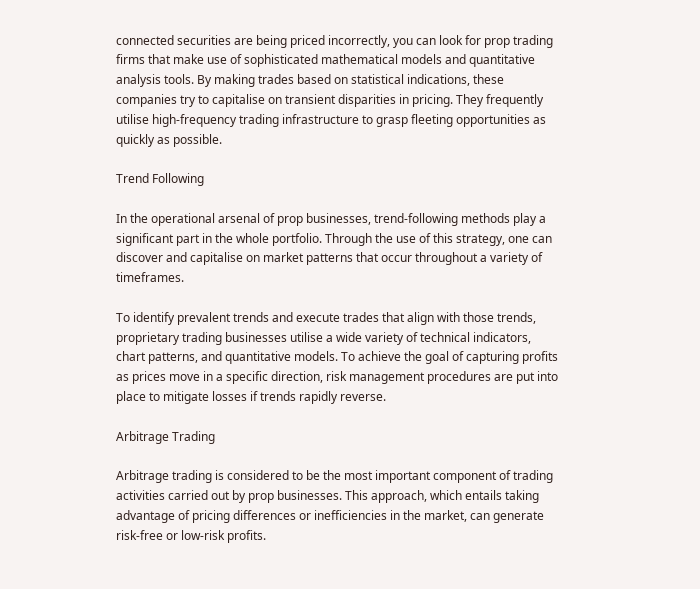connected securities are being priced incorrectly, you can look for prop trading firms that make use of sophisticated mathematical models and quantitative analysis tools. By making trades based on statistical indications, these companies try to capitalise on transient disparities in pricing. They frequently utilise high-frequency trading infrastructure to grasp fleeting opportunities as quickly as possible.

Trend Following

In the operational arsenal of prop businesses, trend-following methods play a significant part in the whole portfolio. Through the use of this strategy, one can discover and capitalise on market patterns that occur throughout a variety of timeframes.

To identify prevalent trends and execute trades that align with those trends, proprietary trading businesses utilise a wide variety of technical indicators, chart patterns, and quantitative models. To achieve the goal of capturing profits as prices move in a specific direction, risk management procedures are put into place to mitigate losses if trends rapidly reverse.

Arbitrage Trading

Arbitrage trading is considered to be the most important component of trading activities carried out by prop businesses. This approach, which entails taking advantage of pricing differences or inefficiencies in the market, can generate risk-free or low-risk profits.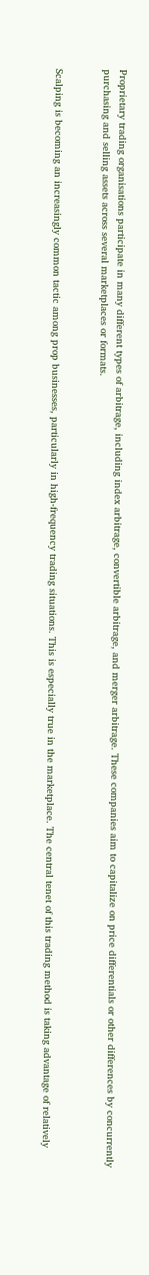Proprietary trading organisations participate in many different types of arbitrage, including index arbitrage, convertible arbitrage, and merger arbitrage. These companies aim to capitalize on price differentials or other differences by concurrently purchasing and selling assets across several marketplaces or formats.


Scalping is becoming an increasingly common tactic among prop businesses, particularly in high-frequency trading situations. This is especially true in the marketplace. The central tenet of this trading method is taking advantage of relatively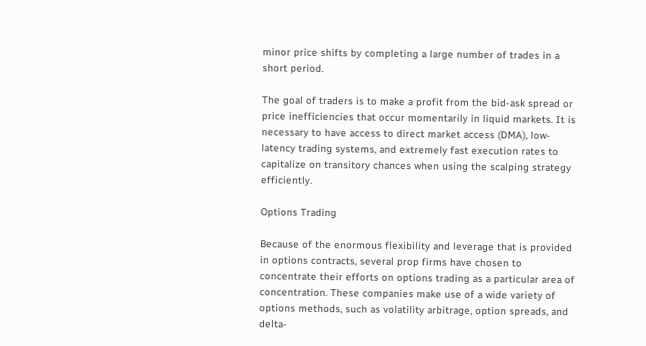minor price shifts by completing a large number of trades in a short period.

The goal of traders is to make a profit from the bid-ask spread or price inefficiencies that occur momentarily in liquid markets. It is necessary to have access to direct market access (DMA), low-latency trading systems, and extremely fast execution rates to capitalize on transitory chances when using the scalping strategy efficiently.

Options Trading

Because of the enormous flexibility and leverage that is provided in options contracts, several prop firms have chosen to concentrate their efforts on options trading as a particular area of concentration. These companies make use of a wide variety of options methods, such as volatility arbitrage, option spreads, and delta-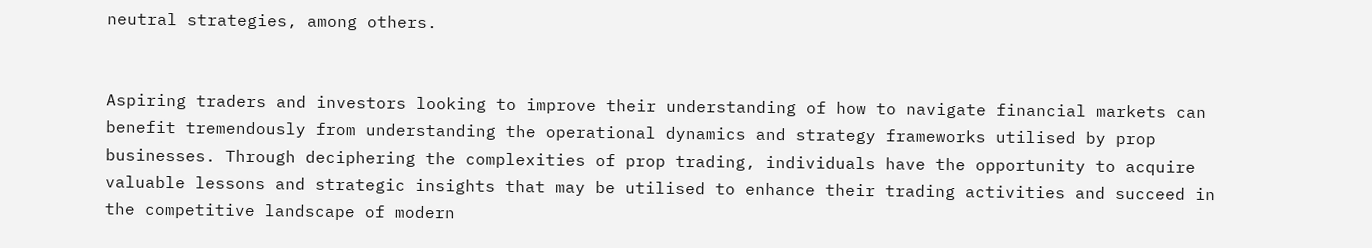neutral strategies, among others.


Aspiring traders and investors looking to improve their understanding of how to navigate financial markets can benefit tremendously from understanding the operational dynamics and strategy frameworks utilised by prop businesses. Through deciphering the complexities of prop trading, individuals have the opportunity to acquire valuable lessons and strategic insights that may be utilised to enhance their trading activities and succeed in the competitive landscape of modern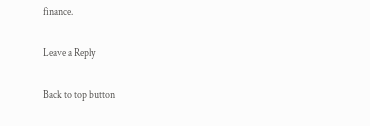finance.

Leave a Reply

Back to top button